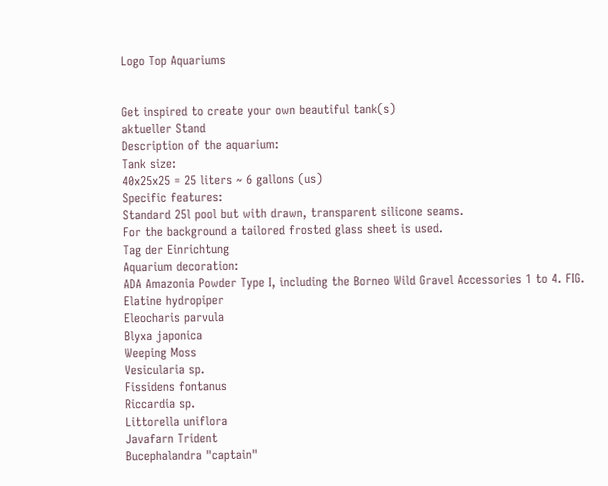Logo Top Aquariums


Get inspired to create your own beautiful tank(s)
aktueller Stand
Description of the aquarium:
Tank size:
40x25x25 = 25 liters ~ 6 gallons (us)
Specific features:
Standard 25l pool but with drawn, transparent silicone seams.
For the background a tailored frosted glass sheet is used.
Tag der Einrichtung
Aquarium decoration:
ADA Amazonia Powder Type I, including the Borneo Wild Gravel Accessories 1 to 4. FIG.
Elatine hydropiper
Eleocharis parvula
Blyxa japonica
Weeping Moss
Vesicularia sp.
Fissidens fontanus
Riccardia sp.
Littorella uniflora
Javafarn Trident
Bucephalandra "captain"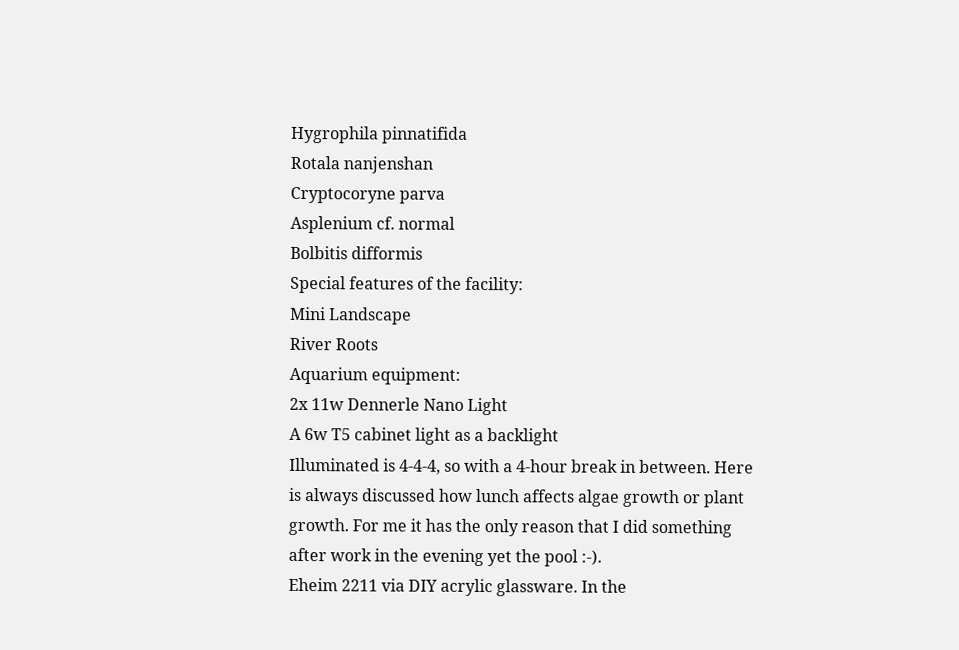Hygrophila pinnatifida
Rotala nanjenshan
Cryptocoryne parva
Asplenium cf. normal
Bolbitis difformis
Special features of the facility:
Mini Landscape
River Roots
Aquarium equipment:
2x 11w Dennerle Nano Light
A 6w T5 cabinet light as a backlight
Illuminated is 4-4-4, so with a 4-hour break in between. Here is always discussed how lunch affects algae growth or plant growth. For me it has the only reason that I did something after work in the evening yet the pool :-).
Eheim 2211 via DIY acrylic glassware. In the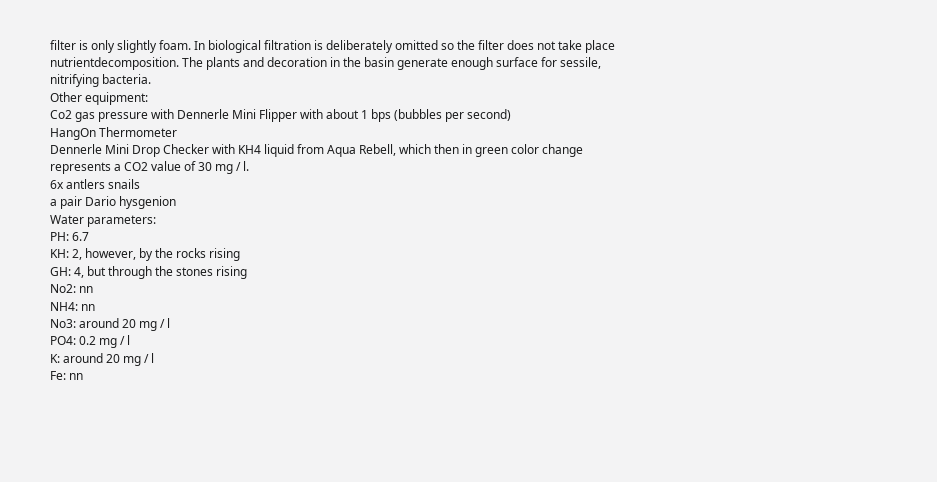filter is only slightly foam. In biological filtration is deliberately omitted so the filter does not take place nutrientdecomposition. The plants and decoration in the basin generate enough surface for sessile, nitrifying bacteria.
Other equipment:
Co2 gas pressure with Dennerle Mini Flipper with about 1 bps (bubbles per second)
HangOn Thermometer
Dennerle Mini Drop Checker with KH4 liquid from Aqua Rebell, which then in green color change represents a CO2 value of 30 mg / l.
6x antlers snails
a pair Dario hysgenion
Water parameters:
PH: 6.7
KH: 2, however, by the rocks rising
GH: 4, but through the stones rising
No2: nn
NH4: nn
No3: around 20 mg / l
PO4: 0.2 mg / l
K: around 20 mg / l
Fe: nn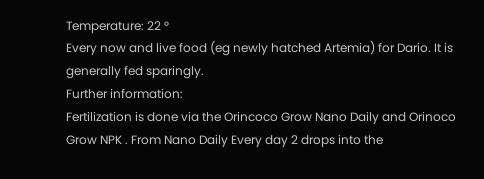Temperature: 22 °
Every now and live food (eg newly hatched Artemia) for Dario. It is generally fed sparingly.
Further information:
Fertilization is done via the Orincoco Grow Nano Daily and Orinoco Grow NPK . From Nano Daily Every day 2 drops into the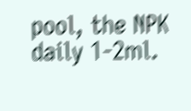pool, the NPK daily 1-2ml.